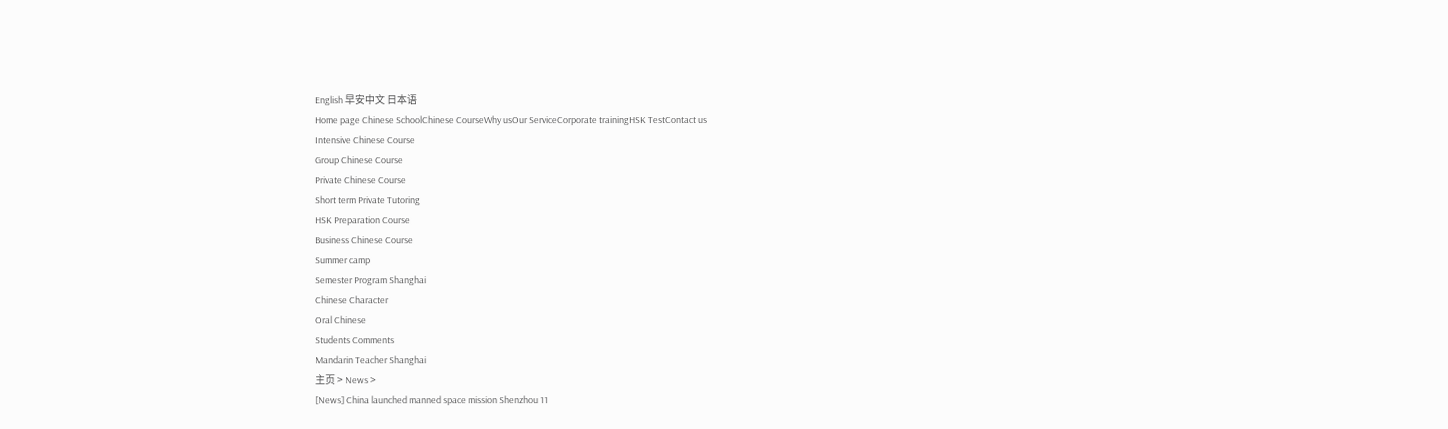English 早安中文 日本语
Home page Chinese SchoolChinese CourseWhy usOur ServiceCorporate trainingHSK TestContact us
Intensive Chinese Course
Group Chinese Course
Private Chinese Course
Short term Private Tutoring
HSK Preparation Course
Business Chinese Course
Summer camp
Semester Program Shanghai
Chinese Character
Oral Chinese
Students Comments
Mandarin Teacher Shanghai
主页 > News >
[News] China launched manned space mission Shenzhou 11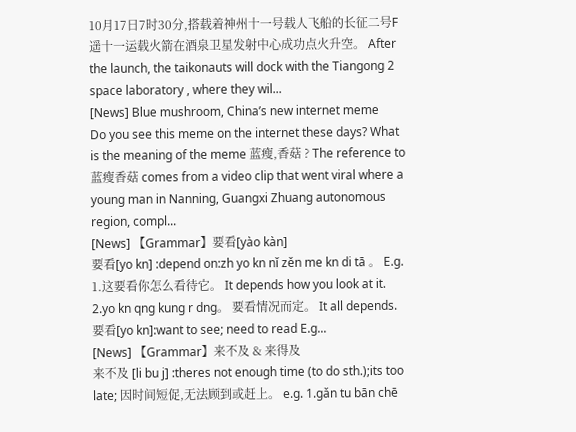10月17日7时30分,搭载着神州十一号载人飞船的长征二号F遥十一运载火箭在酒泉卫星发射中心成功点火升空。 After the launch, the taikonauts will dock with the Tiangong 2 space laboratory , where they wil...
[News] Blue mushroom, China’s new internet meme
Do you see this meme on the internet these days? What is the meaning of the meme 蓝瘦,香菇 ? The reference to 蓝瘦香菇 comes from a video clip that went viral where a young man in Nanning, Guangxi Zhuang autonomous region, compl...
[News] 【Grammar】要看[yào kàn]
要看[yo kn] :depend on:zh yo kn nǐ zěn me kn di tā 。 E.g. 1.这要看你怎么看待它。 It depends how you look at it. 2.yo kn qng kung r dng。 要看情况而定。 It all depends. 要看[yo kn]:want to see; need to read E.g...
[News] 【Grammar】来不及 & 来得及
来不及 [li bu j] :theres not enough time (to do sth.);its too late; 因时间短促,无法顾到或赶上。 e.g. 1.gǎn tu bān chē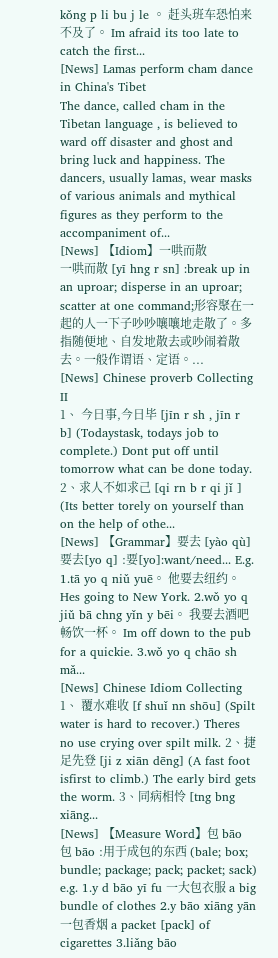kǒng p li bu j le 。 赶头班车恐怕来不及了。 Im afraid its too late to catch the first...
[News] Lamas perform cham dance in China's Tibet
The dance, called cham in the Tibetan language , is believed to ward off disaster and ghost and bring luck and happiness. The dancers, usually lamas, wear masks of various animals and mythical figures as they perform to the accompaniment of...
[News] 【Idiom】一哄而散
一哄而散 [yī hng r sn] :break up in an uproar; disperse in an uproar; scatter at one command;形容聚在一起的人一下子吵吵嚷嚷地走散了。多指随便地、自发地散去或吵闹着散去。一般作谓语、定语。...
[News] Chinese proverb Collecting Ⅱ
1、 今日事,今日毕 [jīn r sh , jīn r b] (Todaystask, todays job to complete.) Dont put off until tomorrow what can be done today. 2、求人不如求己 [qi rn b r qi jǐ ] (Its better torely on yourself than on the help of othe...
[News] 【Grammar】要去 [yào qù]
要去[yo q] :要[yo]:want/need... E.g. 1.tā yo q niǔ yuē。 他要去纽约。 Hes going to New York. 2.wǒ yo q jiǔ bā chng yǐn y bēi。 我要去酒吧畅饮一杯。 Im off down to the pub for a quickie. 3.wǒ yo q chāo sh mǎ...
[News] Chinese Idiom Collecting
1、 覆水难收 [f shuǐ nn shōu] (Spilt water is hard to recover.) Theres no use crying over spilt milk. 2、捷足先登 [ji z xiān dēng] (A fast foot isfirst to climb.) The early bird gets the worm. 3、同病相怜 [tng bng xiāng...
[News] 【Measure Word】包 bāo
包 bāo :用于成包的东西 (bale; box; bundle; package; pack; packet; sack) e.g. 1.y d bāo yī fu 一大包衣服 a big bundle of clothes 2.y bāo xiāng yān 一包香烟 a packet [pack] of cigarettes 3.liǎng bāo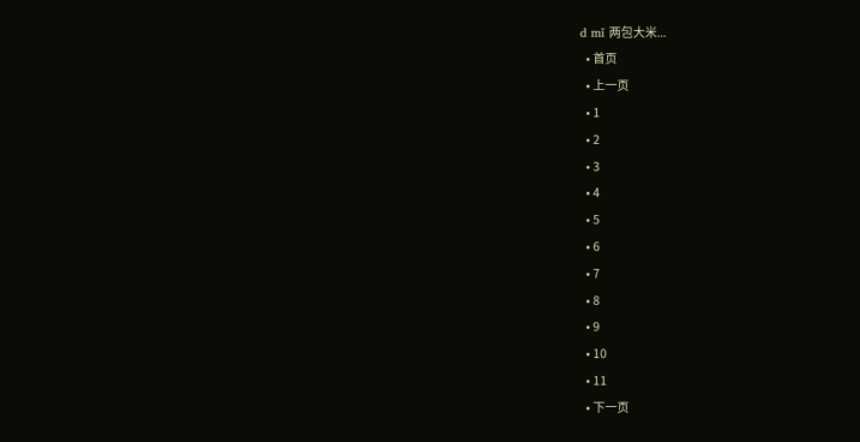d mǐ 两包大米...
  • 首页
  • 上一页
  • 1
  • 2
  • 3
  • 4
  • 5
  • 6
  • 7
  • 8
  • 9
  • 10
  • 11
  • 下一页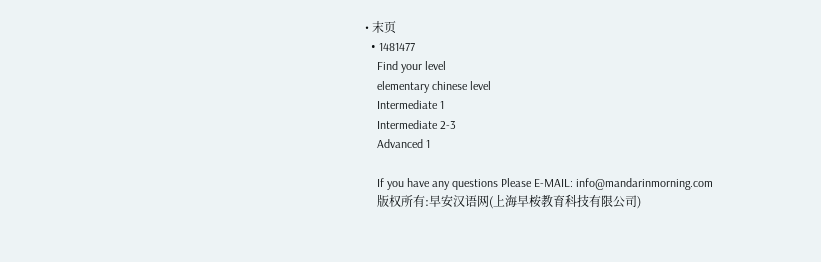• 末页
  • 1481477
    Find your level
    elementary chinese level
    Intermediate 1
    Intermediate 2-3
    Advanced 1

    If you have any questions Please E-MAIL: info@mandarinmorning.com
    版权所有:早安汉语网(上海早桉教育科技有限公司)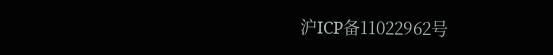沪ICP备11022962号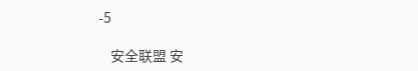-5

    安全联盟 安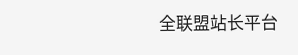全联盟站长平台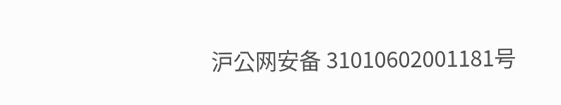沪公网安备 31010602001181号